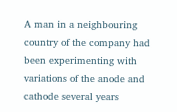A man in a neighbouring country of the company had been experimenting with variations of the anode and cathode several years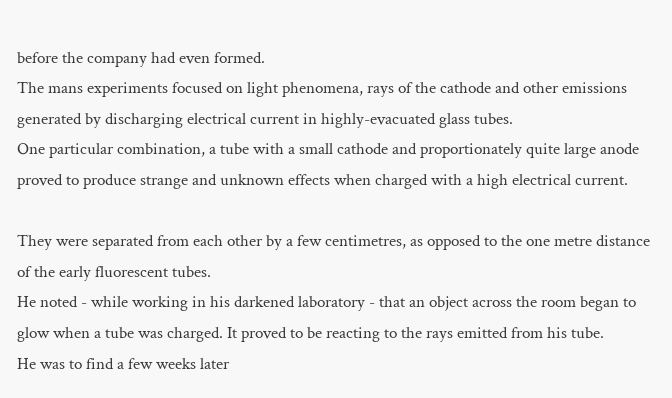before the company had even formed.
The mans experiments focused on light phenomena, rays of the cathode and other emissions generated by discharging electrical current in highly-evacuated glass tubes.
One particular combination, a tube with a small cathode and proportionately quite large anode proved to produce strange and unknown effects when charged with a high electrical current.

They were separated from each other by a few centimetres, as opposed to the one metre distance of the early fluorescent tubes.
He noted - while working in his darkened laboratory - that an object across the room began to glow when a tube was charged. It proved to be reacting to the rays emitted from his tube.
He was to find a few weeks later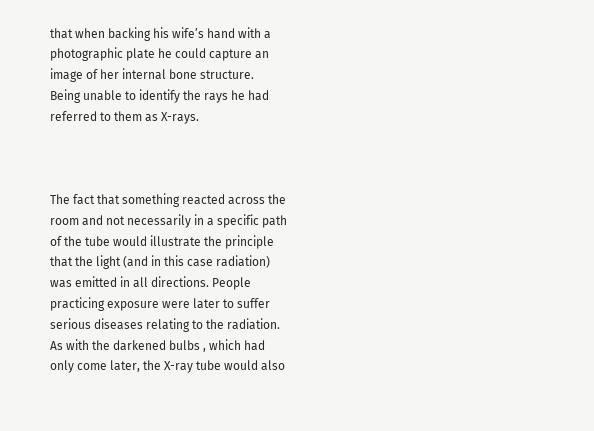that when backing his wife’s hand with a photographic plate he could capture an image of her internal bone structure.
Being unable to identify the rays he had referred to them as X-rays.



The fact that something reacted across the room and not necessarily in a specific path of the tube would illustrate the principle that the light (and in this case radiation) was emitted in all directions. People practicing exposure were later to suffer serious diseases relating to the radiation. As with the darkened bulbs , which had only come later, the X-ray tube would also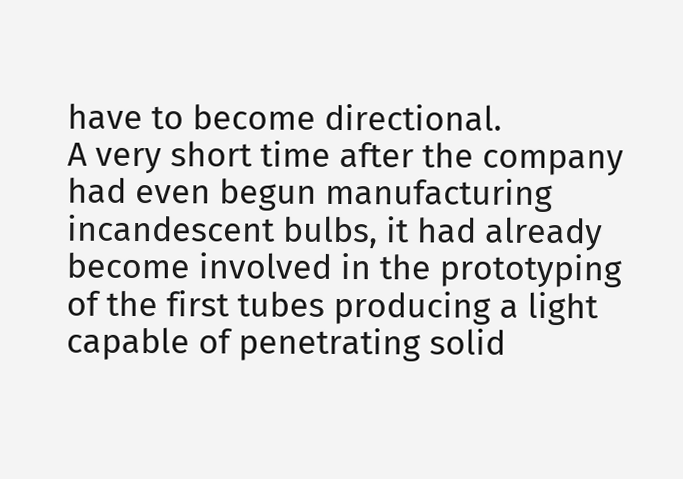have to become directional.
A very short time after the company had even begun manufacturing incandescent bulbs, it had already become involved in the prototyping of the first tubes producing a light capable of penetrating solid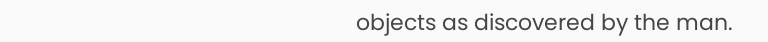objects as discovered by the man.